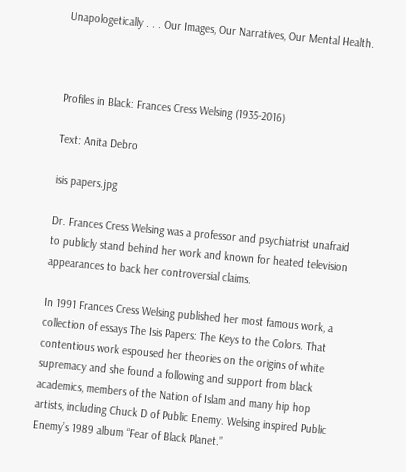Unapologetically . . . Our Images, Our Narratives, Our Mental Health.



Profiles in Black: Frances Cress Welsing (1935-2016)

Text: Anita Debro

isis papers.jpg

Dr. Frances Cress Welsing was a professor and psychiatrist unafraid to publicly stand behind her work and known for heated television appearances to back her controversial claims.

In 1991 Frances Cress Welsing published her most famous work, a collection of essays The Isis Papers: The Keys to the Colors. That contentious work espoused her theories on the origins of white supremacy and she found a following and support from black academics, members of the Nation of Islam and many hip hop artists, including Chuck D of Public Enemy. Welsing inspired Public Enemy’s 1989 album “Fear of Black Planet.”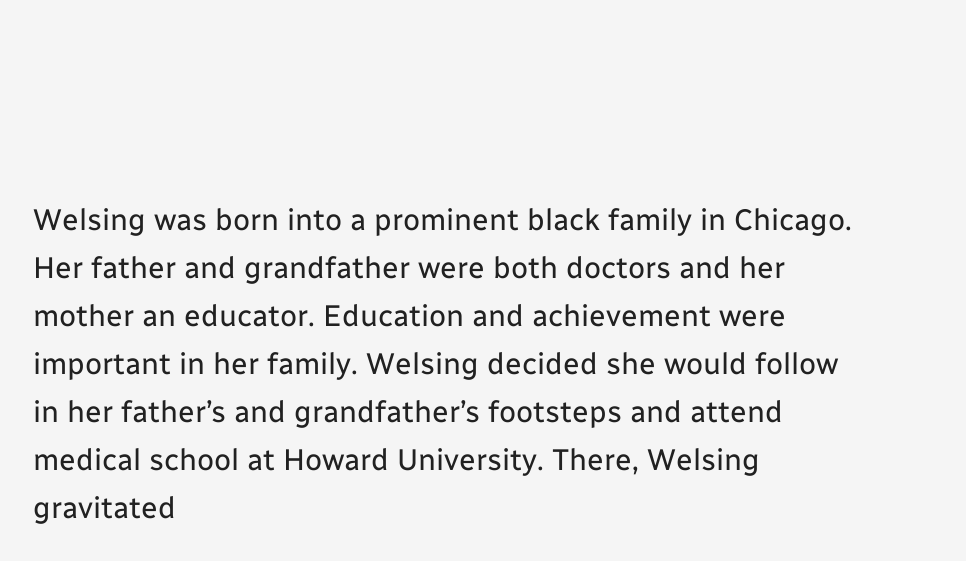Welsing was born into a prominent black family in Chicago. Her father and grandfather were both doctors and her mother an educator. Education and achievement were important in her family. Welsing decided she would follow in her father’s and grandfather’s footsteps and attend medical school at Howard University. There, Welsing gravitated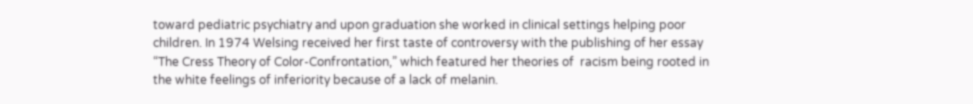toward pediatric psychiatry and upon graduation she worked in clinical settings helping poor children. In 1974 Welsing received her first taste of controversy with the publishing of her essay “The Cress Theory of Color-Confrontation,” which featured her theories of  racism being rooted in the white feelings of inferiority because of a lack of melanin.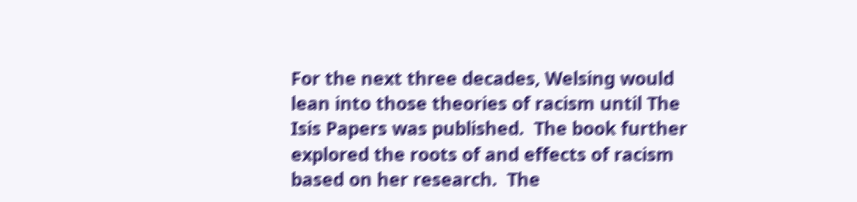For the next three decades, Welsing would lean into those theories of racism until The Isis Papers was published.  The book further explored the roots of and effects of racism based on her research.  The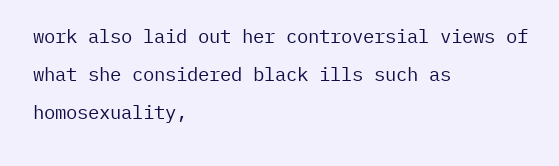work also laid out her controversial views of what she considered black ills such as homosexuality,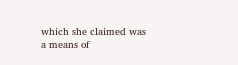which she claimed was a means of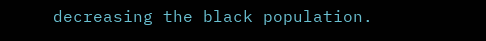decreasing the black population.